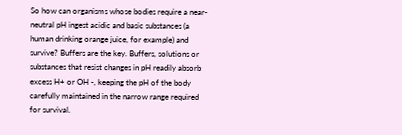So how can organisms whose bodies require a near-neutral pH ingest acidic and basic substances (a human drinking orange juice, for example) and survive? Buffers are the key. Buffers, solutions or substances that resist changes in pH readily absorb excess H+ or OH -, keeping the pH of the body carefully maintained in the narrow range required for survival.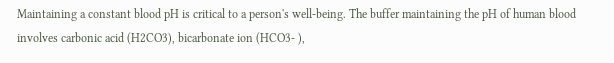Maintaining a constant blood pH is critical to a person's well-being. The buffer maintaining the pH of human blood involves carbonic acid (H2CO3), bicarbonate ion (HCO3- ),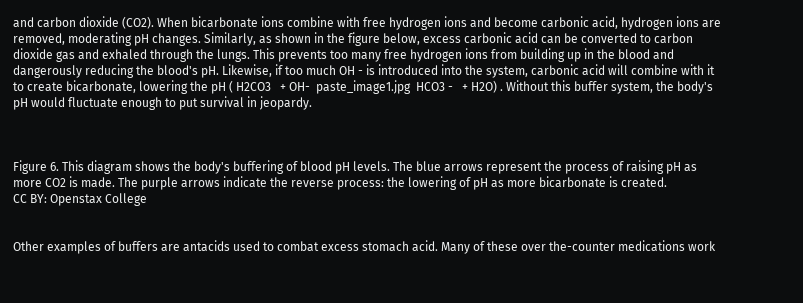and carbon dioxide (CO2). When bicarbonate ions combine with free hydrogen ions and become carbonic acid, hydrogen ions are removed, moderating pH changes. Similarly, as shown in the figure below, excess carbonic acid can be converted to carbon dioxide gas and exhaled through the lungs. This prevents too many free hydrogen ions from building up in the blood and dangerously reducing the blood's pH. Likewise, if too much OH - is introduced into the system, carbonic acid will combine with it to create bicarbonate, lowering the pH ( H2CO3   + OH-  paste_image1.jpg  HCO3 -   + H2O) . Without this buffer system, the body's pH would fluctuate enough to put survival in jeopardy.



Figure 6. This diagram shows the body's buffering of blood pH levels. The blue arrows represent the process of raising pH as more CO2 is made. The purple arrows indicate the reverse process: the lowering of pH as more bicarbonate is created.
CC BY: Openstax College


Other examples of buffers are antacids used to combat excess stomach acid. Many of these over the-counter medications work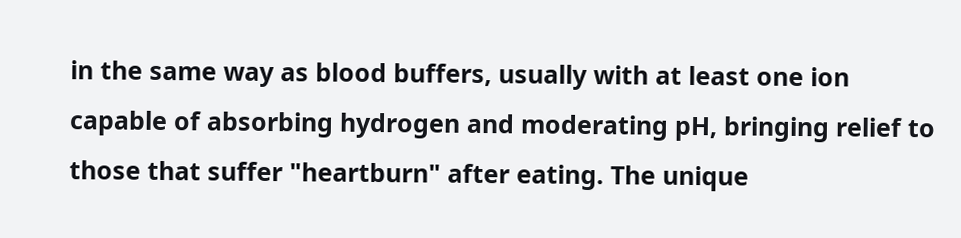in the same way as blood buffers, usually with at least one ion capable of absorbing hydrogen and moderating pH, bringing relief to those that suffer "heartburn" after eating. The unique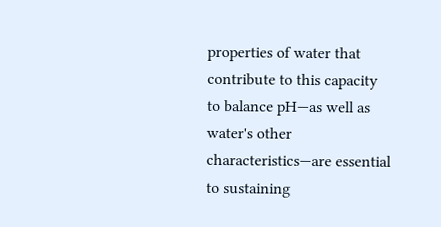properties of water that contribute to this capacity to balance pH—as well as water's other characteristics—are essential to sustaining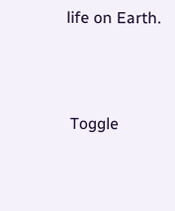life on Earth.




 Toggle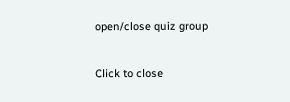open/close quiz group

Click to close